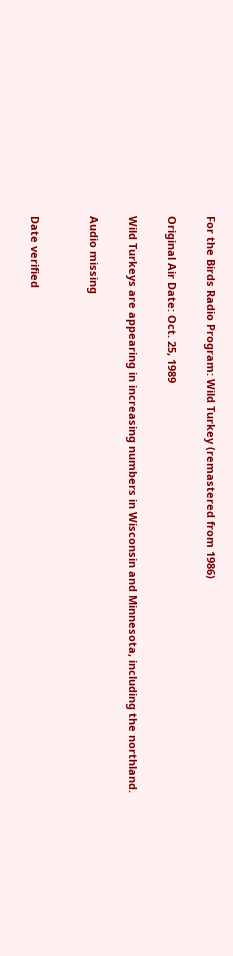For the Birds Radio Program: Wild Turkey (remastered from 1986)

Original Air Date: Oct. 25, 1989

Wild Turkeys are appearing in increasing numbers in Wisconsin and Minnesota, including the northland.

Audio missing


Date verified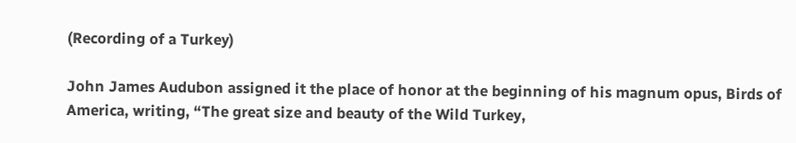(Recording of a Turkey)

John James Audubon assigned it the place of honor at the beginning of his magnum opus, Birds of America, writing, “The great size and beauty of the Wild Turkey,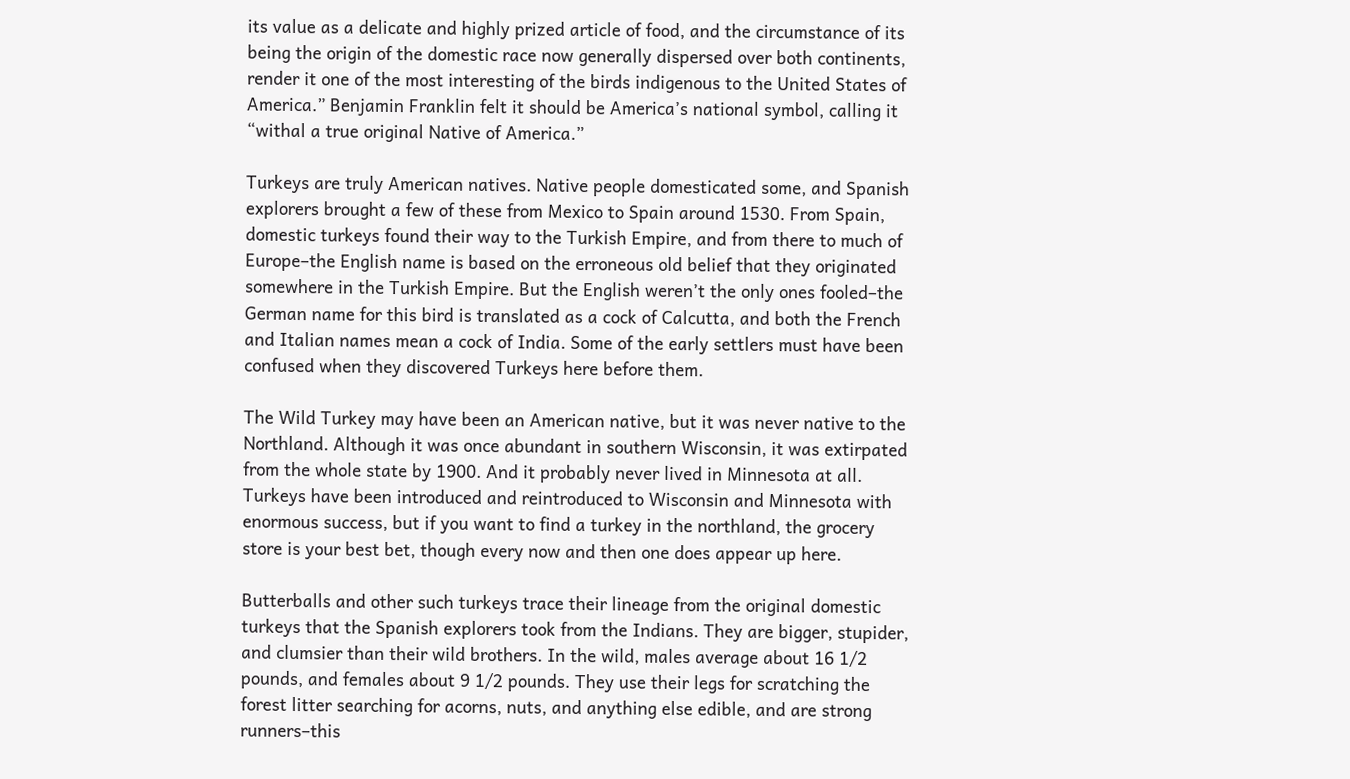its value as a delicate and highly prized article of food, and the circumstance of its being the origin of the domestic race now generally dispersed over both continents, render it one of the most interesting of the birds indigenous to the United States of America.” Benjamin Franklin felt it should be America’s national symbol, calling it “withal a true original Native of America.”

Turkeys are truly American natives. Native people domesticated some, and Spanish explorers brought a few of these from Mexico to Spain around 1530. From Spain, domestic turkeys found their way to the Turkish Empire, and from there to much of Europe–the English name is based on the erroneous old belief that they originated somewhere in the Turkish Empire. But the English weren’t the only ones fooled–the German name for this bird is translated as a cock of Calcutta, and both the French and Italian names mean a cock of India. Some of the early settlers must have been confused when they discovered Turkeys here before them.

The Wild Turkey may have been an American native, but it was never native to the Northland. Although it was once abundant in southern Wisconsin, it was extirpated from the whole state by 1900. And it probably never lived in Minnesota at all. Turkeys have been introduced and reintroduced to Wisconsin and Minnesota with enormous success, but if you want to find a turkey in the northland, the grocery store is your best bet, though every now and then one does appear up here.

Butterballs and other such turkeys trace their lineage from the original domestic turkeys that the Spanish explorers took from the Indians. They are bigger, stupider, and clumsier than their wild brothers. In the wild, males average about 16 1/2 pounds, and females about 9 1/2 pounds. They use their legs for scratching the forest litter searching for acorns, nuts, and anything else edible, and are strong runners–this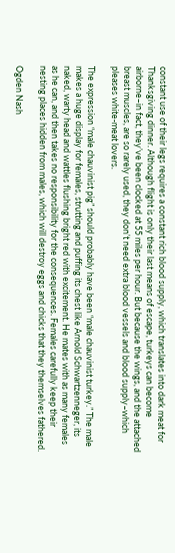constant use of their legs requires a constant rich blood supply, which translates into dark meat for Thanksgiving dinner. Although flight is only their last means of escape, turkeys can become airborne–in fact, they’ve been clocked at 55 miles per hour. But because the wings, and the attached breast muscles, are so rarely used, they don’t need extra blood vessels and blood supply–which pleases white-meat lovers.

The expression “male chauvinist pig” should probably have been “male chauvinist turkey.” The male makes a huge display for females, strutting and puffing its chest like Arnold Schwartzenneger, its naked, warty head and wattles flushing bright red with excitement. He mates with as many females as he can, and then takes no responsibility for the consequences. Females carefully keep their nesting places hidden from males, which will destroy eggs and chicks that they themselves fathered.

Ogden Nash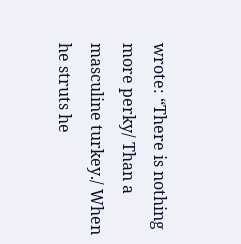wrote: “There is nothing more perky/ Than a masculine turkey./ When he struts he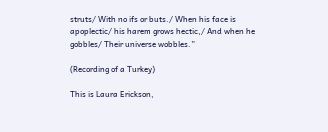struts/ With no ifs or buts./ When his face is apoplectic/ his harem grows hectic,/ And when he gobbles/ Their universe wobbles.”

(Recording of a Turkey)

This is Laura Erickson,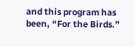and this program has been, “For the Birds.”